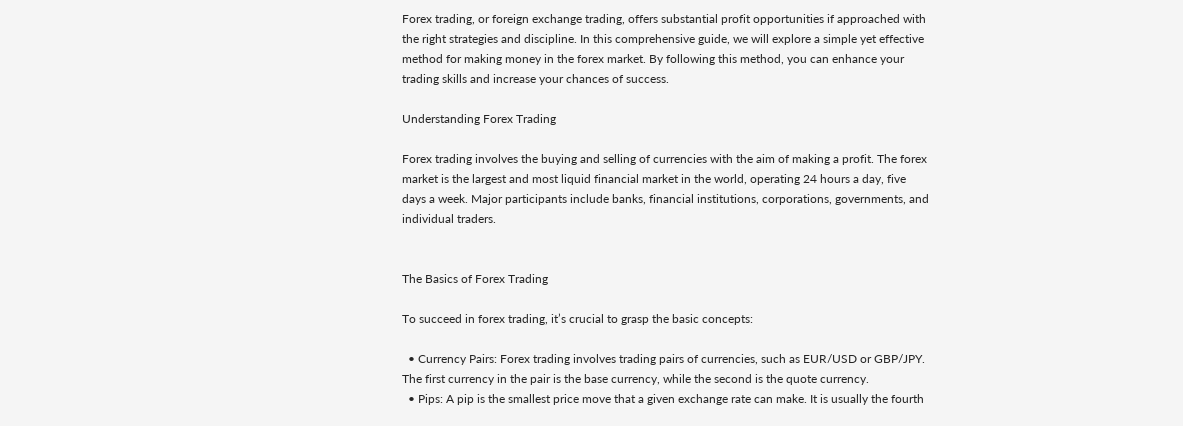Forex trading, or foreign exchange trading, offers substantial profit opportunities if approached with the right strategies and discipline. In this comprehensive guide, we will explore a simple yet effective method for making money in the forex market. By following this method, you can enhance your trading skills and increase your chances of success.

Understanding Forex Trading

Forex trading involves the buying and selling of currencies with the aim of making a profit. The forex market is the largest and most liquid financial market in the world, operating 24 hours a day, five days a week. Major participants include banks, financial institutions, corporations, governments, and individual traders.


The Basics of Forex Trading

To succeed in forex trading, it’s crucial to grasp the basic concepts:

  • Currency Pairs: Forex trading involves trading pairs of currencies, such as EUR/USD or GBP/JPY. The first currency in the pair is the base currency, while the second is the quote currency.
  • Pips: A pip is the smallest price move that a given exchange rate can make. It is usually the fourth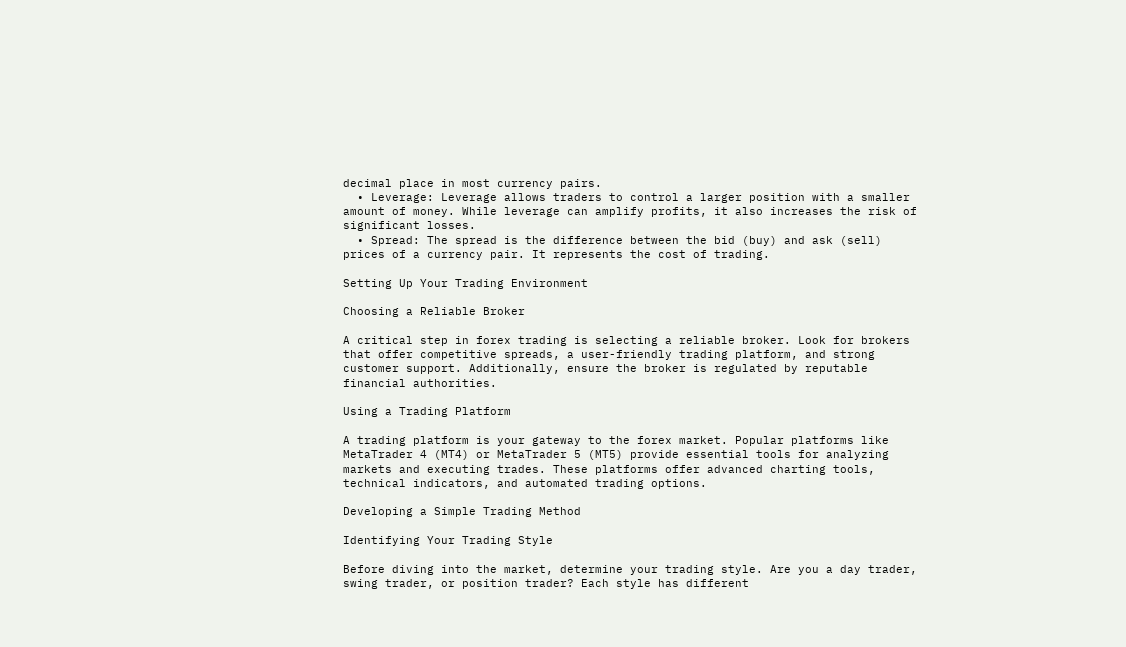decimal place in most currency pairs.
  • Leverage: Leverage allows traders to control a larger position with a smaller amount of money. While leverage can amplify profits, it also increases the risk of significant losses.
  • Spread: The spread is the difference between the bid (buy) and ask (sell) prices of a currency pair. It represents the cost of trading.

Setting Up Your Trading Environment

Choosing a Reliable Broker

A critical step in forex trading is selecting a reliable broker. Look for brokers that offer competitive spreads, a user-friendly trading platform, and strong customer support. Additionally, ensure the broker is regulated by reputable financial authorities.

Using a Trading Platform

A trading platform is your gateway to the forex market. Popular platforms like MetaTrader 4 (MT4) or MetaTrader 5 (MT5) provide essential tools for analyzing markets and executing trades. These platforms offer advanced charting tools, technical indicators, and automated trading options.

Developing a Simple Trading Method

Identifying Your Trading Style

Before diving into the market, determine your trading style. Are you a day trader, swing trader, or position trader? Each style has different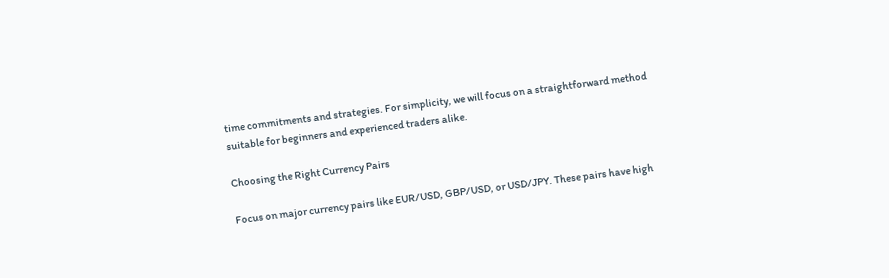time commitments and strategies. For simplicity, we will focus on a straightforward method suitable for beginners and experienced traders alike.

Choosing the Right Currency Pairs

Focus on major currency pairs like EUR/USD, GBP/USD, or USD/JPY. These pairs have high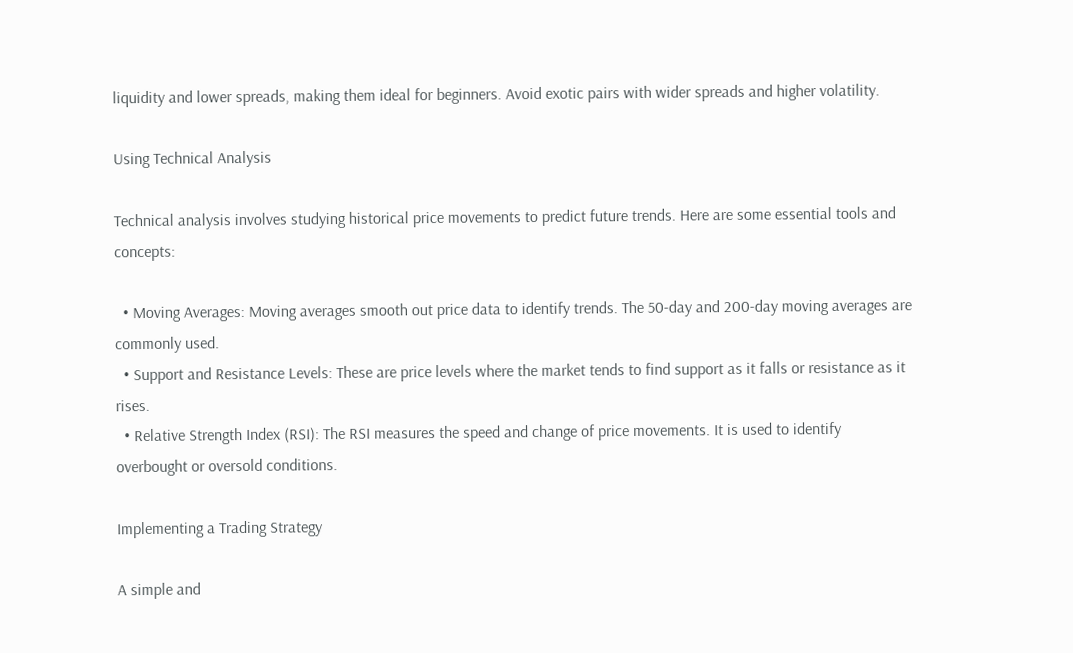liquidity and lower spreads, making them ideal for beginners. Avoid exotic pairs with wider spreads and higher volatility.

Using Technical Analysis

Technical analysis involves studying historical price movements to predict future trends. Here are some essential tools and concepts:

  • Moving Averages: Moving averages smooth out price data to identify trends. The 50-day and 200-day moving averages are commonly used.
  • Support and Resistance Levels: These are price levels where the market tends to find support as it falls or resistance as it rises.
  • Relative Strength Index (RSI): The RSI measures the speed and change of price movements. It is used to identify overbought or oversold conditions.

Implementing a Trading Strategy

A simple and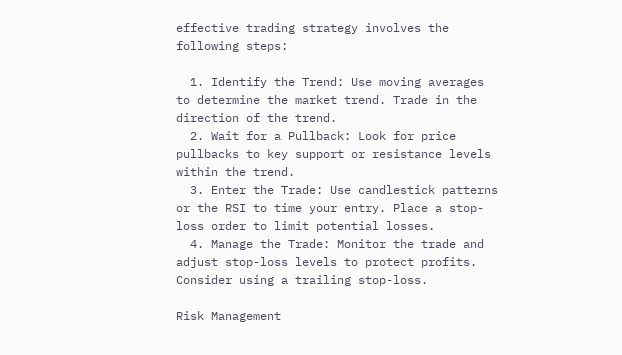effective trading strategy involves the following steps:

  1. Identify the Trend: Use moving averages to determine the market trend. Trade in the direction of the trend.
  2. Wait for a Pullback: Look for price pullbacks to key support or resistance levels within the trend.
  3. Enter the Trade: Use candlestick patterns or the RSI to time your entry. Place a stop-loss order to limit potential losses.
  4. Manage the Trade: Monitor the trade and adjust stop-loss levels to protect profits. Consider using a trailing stop-loss.

Risk Management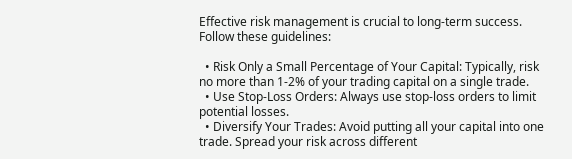Effective risk management is crucial to long-term success. Follow these guidelines:

  • Risk Only a Small Percentage of Your Capital: Typically, risk no more than 1-2% of your trading capital on a single trade.
  • Use Stop-Loss Orders: Always use stop-loss orders to limit potential losses.
  • Diversify Your Trades: Avoid putting all your capital into one trade. Spread your risk across different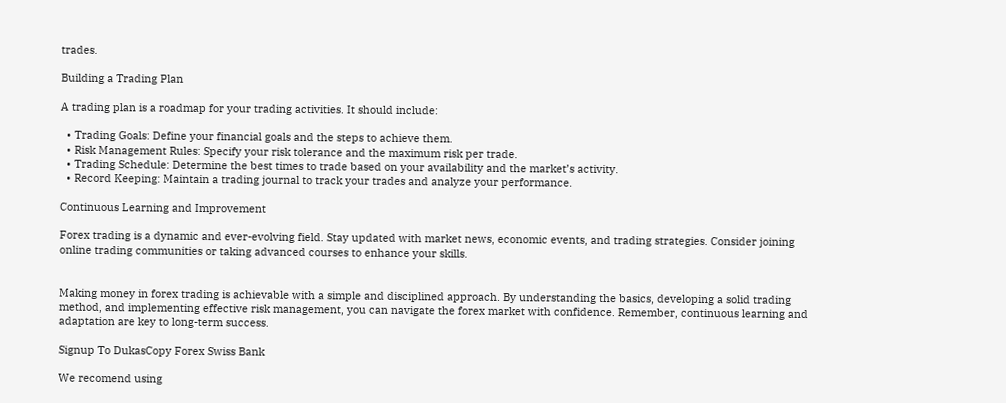trades.

Building a Trading Plan

A trading plan is a roadmap for your trading activities. It should include:

  • Trading Goals: Define your financial goals and the steps to achieve them.
  • Risk Management Rules: Specify your risk tolerance and the maximum risk per trade.
  • Trading Schedule: Determine the best times to trade based on your availability and the market’s activity.
  • Record Keeping: Maintain a trading journal to track your trades and analyze your performance.

Continuous Learning and Improvement

Forex trading is a dynamic and ever-evolving field. Stay updated with market news, economic events, and trading strategies. Consider joining online trading communities or taking advanced courses to enhance your skills.


Making money in forex trading is achievable with a simple and disciplined approach. By understanding the basics, developing a solid trading method, and implementing effective risk management, you can navigate the forex market with confidence. Remember, continuous learning and adaptation are key to long-term success.

Signup To DukasCopy Forex Swiss Bank

We recomend using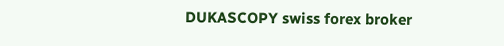DUKASCOPY swiss forex broker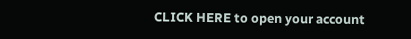CLICK HERE to open your account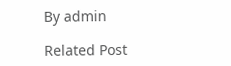By admin

Related Post